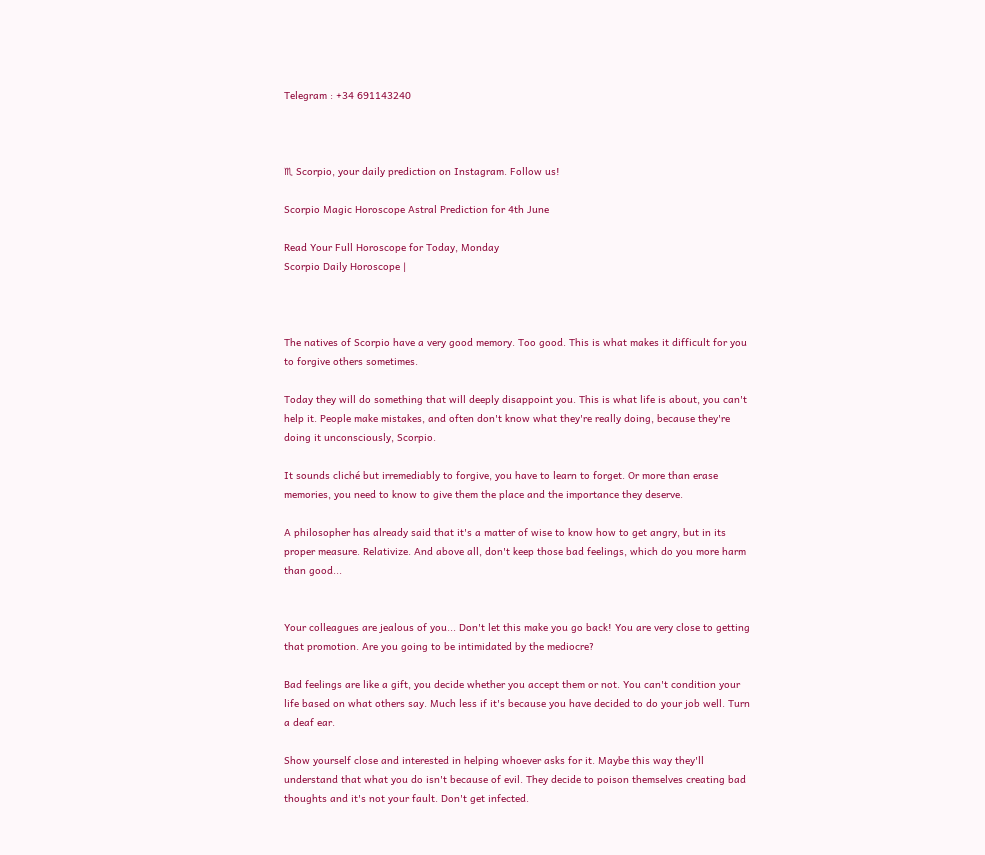Telegram : +34 691143240



♏ Scorpio, your daily prediction on Instagram. Follow us!

Scorpio Magic Horoscope Astral Prediction for 4th June

Read Your Full Horoscope for Today, Monday
Scorpio Daily Horoscope |



The natives of Scorpio have a very good memory. Too good. This is what makes it difficult for you to forgive others sometimes.

Today they will do something that will deeply disappoint you. This is what life is about, you can't help it. People make mistakes, and often don't know what they're really doing, because they're doing it unconsciously, Scorpio.

It sounds cliché but irremediably to forgive, you have to learn to forget. Or more than erase memories, you need to know to give them the place and the importance they deserve.

A philosopher has already said that it's a matter of wise to know how to get angry, but in its proper measure. Relativize. And above all, don't keep those bad feelings, which do you more harm than good...


Your colleagues are jealous of you... Don't let this make you go back! You are very close to getting that promotion. Are you going to be intimidated by the mediocre?

Bad feelings are like a gift, you decide whether you accept them or not. You can't condition your life based on what others say. Much less if it's because you have decided to do your job well. Turn a deaf ear.

Show yourself close and interested in helping whoever asks for it. Maybe this way they'll understand that what you do isn't because of evil. They decide to poison themselves creating bad thoughts and it's not your fault. Don't get infected.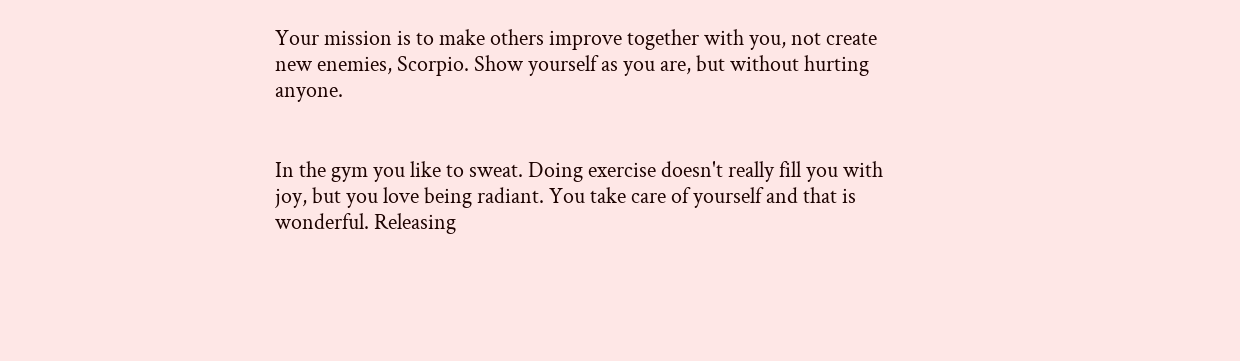Your mission is to make others improve together with you, not create new enemies, Scorpio. Show yourself as you are, but without hurting anyone.


In the gym you like to sweat. Doing exercise doesn't really fill you with joy, but you love being radiant. You take care of yourself and that is wonderful. Releasing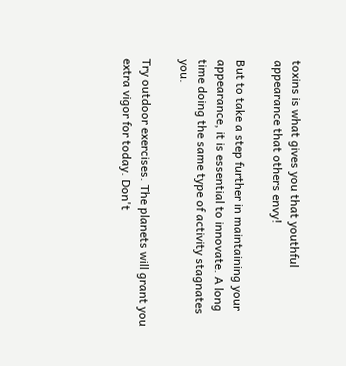toxins is what gives you that youthful appearance that others envy!

But to take a step further in maintaining your appearance, it is essential to innovate. A long time doing the same type of activity stagnates you.

Try outdoor exercises. The planets will grant you extra vigor for today. Don't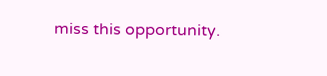miss this opportunity.